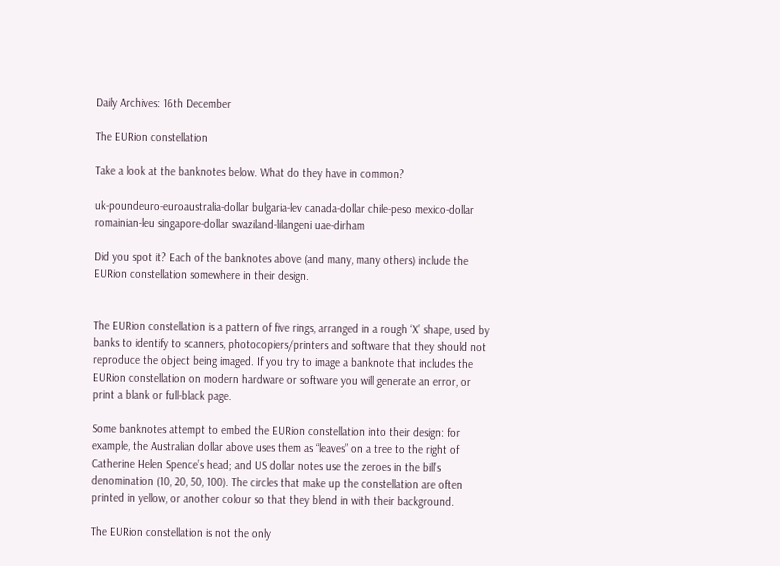Daily Archives: 16th December

The EURion constellation

Take a look at the banknotes below. What do they have in common?

uk-poundeuro-euroaustralia-dollar bulgaria-lev canada-dollar chile-peso mexico-dollar romainian-leu singapore-dollar swaziland-lilangeni uae-dirham

Did you spot it? Each of the banknotes above (and many, many others) include the EURion constellation somewhere in their design.


The EURion constellation is a pattern of five rings, arranged in a rough ‘X’ shape, used by banks to identify to scanners, photocopiers/printers and software that they should not reproduce the object being imaged. If you try to image a banknote that includes the EURion constellation on modern hardware or software you will generate an error, or print a blank or full-black page.

Some banknotes attempt to embed the EURion constellation into their design: for example, the Australian dollar above uses them as “leaves” on a tree to the right of Catherine Helen Spence’s head; and US dollar notes use the zeroes in the bill’s denomination (10, 20, 50, 100). The circles that make up the constellation are often printed in yellow, or another colour so that they blend in with their background.

The EURion constellation is not the only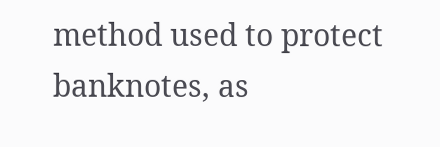method used to protect banknotes, as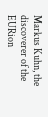Markus Kuhn, the discoverer of the EURion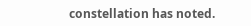constellation has noted.